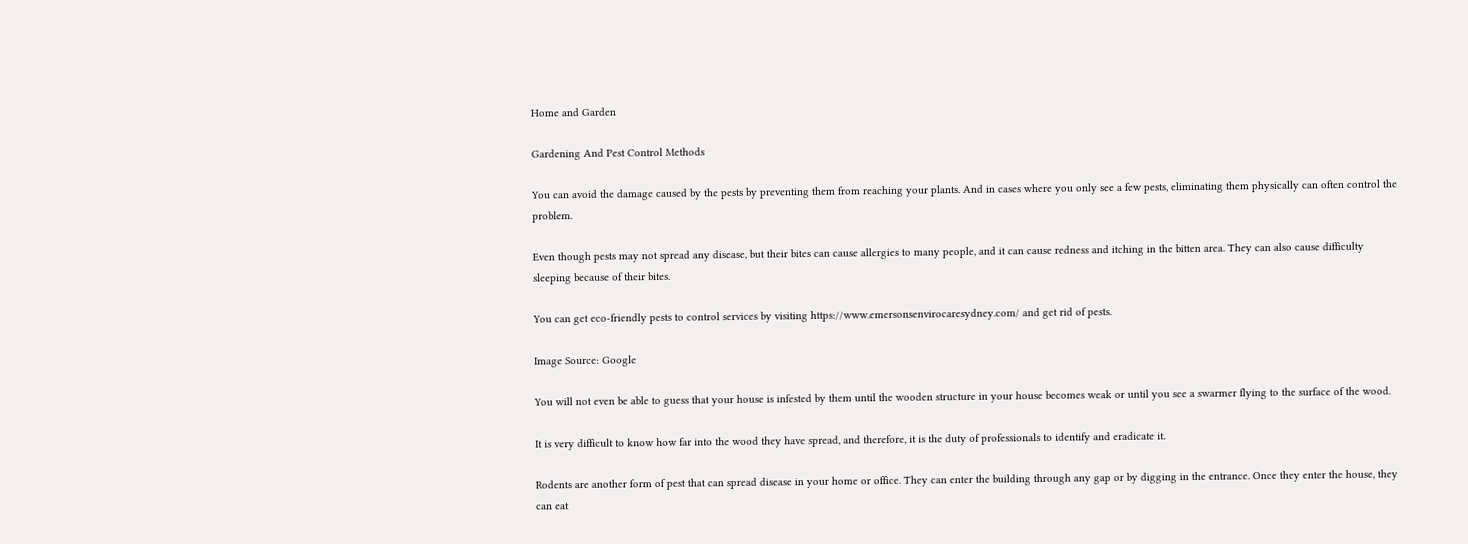Home and Garden

Gardening And Pest Control Methods

You can avoid the damage caused by the pests by preventing them from reaching your plants. And in cases where you only see a few pests, eliminating them physically can often control the problem.

Even though pests may not spread any disease, but their bites can cause allergies to many people, and it can cause redness and itching in the bitten area. They can also cause difficulty sleeping because of their bites.

You can get eco-friendly pests to control services by visiting https://www.emersonsenvirocaresydney.com/ and get rid of pests.

Image Source: Google

You will not even be able to guess that your house is infested by them until the wooden structure in your house becomes weak or until you see a swarmer flying to the surface of the wood.

It is very difficult to know how far into the wood they have spread, and therefore, it is the duty of professionals to identify and eradicate it.

Rodents are another form of pest that can spread disease in your home or office. They can enter the building through any gap or by digging in the entrance. Once they enter the house, they can eat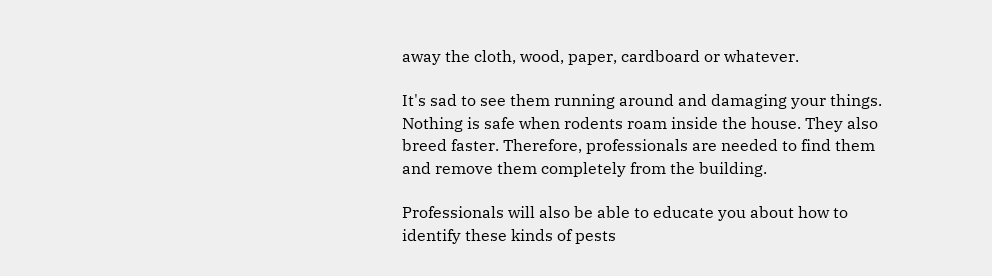away the cloth, wood, paper, cardboard or whatever.

It's sad to see them running around and damaging your things. Nothing is safe when rodents roam inside the house. They also breed faster. Therefore, professionals are needed to find them and remove them completely from the building.

Professionals will also be able to educate you about how to identify these kinds of pests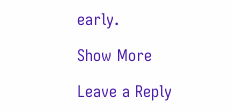early.

Show More

Leave a Reply